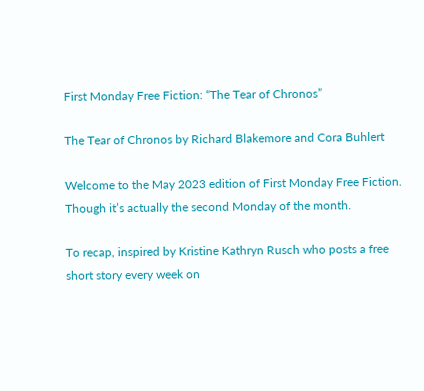First Monday Free Fiction: “The Tear of Chronos”

The Tear of Chronos by Richard Blakemore and Cora Buhlert

Welcome to the May 2023 edition of First Monday Free Fiction. Though it’s actually the second Monday of the month.

To recap, inspired by Kristine Kathryn Rusch who posts a free short story every week on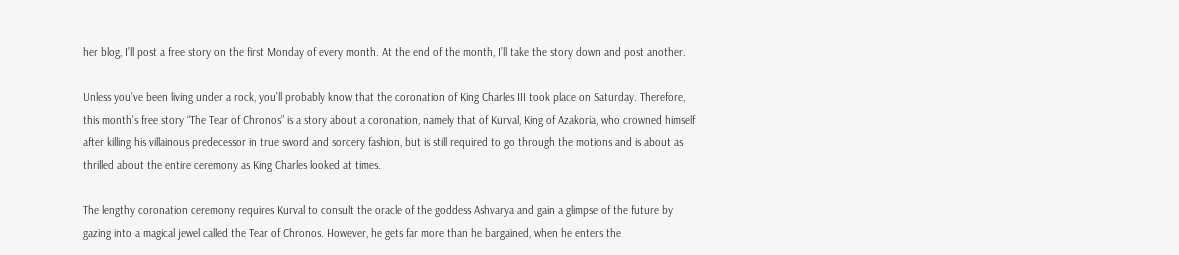her blog, I’ll post a free story on the first Monday of every month. At the end of the month, I’ll take the story down and post another.

Unless you’ve been living under a rock, you’ll probably know that the coronation of King Charles III took place on Saturday. Therefore, this month’s free story “The Tear of Chronos” is a story about a coronation, namely that of Kurval, King of Azakoria, who crowned himself after killing his villainous predecessor in true sword and sorcery fashion, but is still required to go through the motions and is about as thrilled about the entire ceremony as King Charles looked at times.

The lengthy coronation ceremony requires Kurval to consult the oracle of the goddess Ashvarya and gain a glimpse of the future by gazing into a magical jewel called the Tear of Chronos. However, he gets far more than he bargained, when he enters the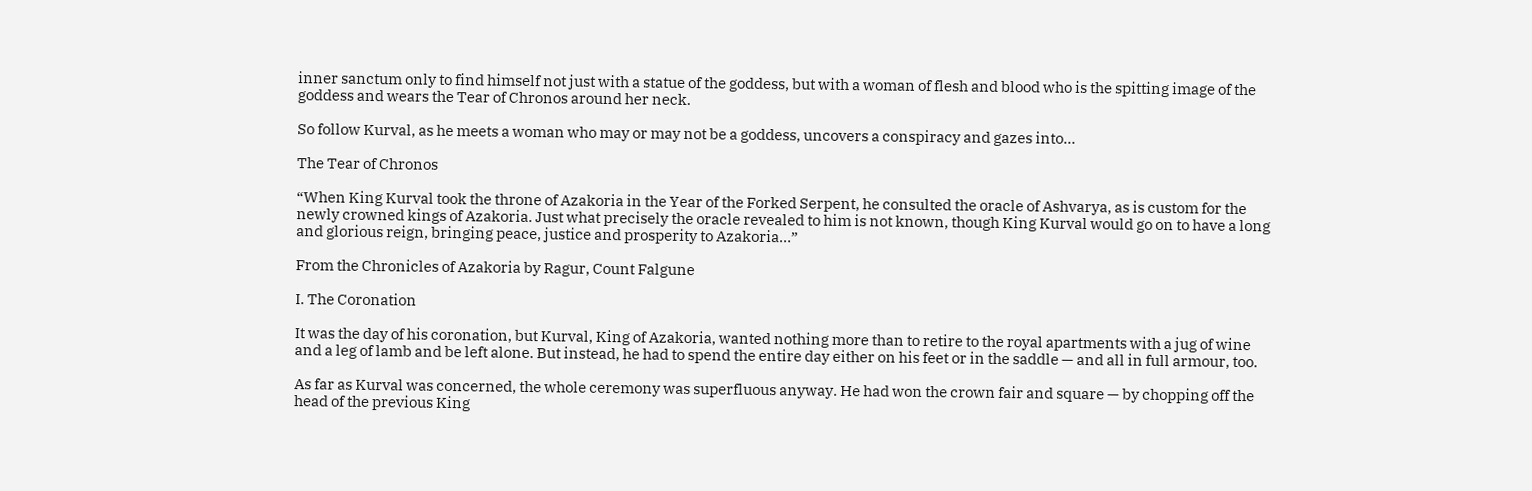inner sanctum only to find himself not just with a statue of the goddess, but with a woman of flesh and blood who is the spitting image of the goddess and wears the Tear of Chronos around her neck.

So follow Kurval, as he meets a woman who may or may not be a goddess, uncovers a conspiracy and gazes into…

The Tear of Chronos

“When King Kurval took the throne of Azakoria in the Year of the Forked Serpent, he consulted the oracle of Ashvarya, as is custom for the newly crowned kings of Azakoria. Just what precisely the oracle revealed to him is not known, though King Kurval would go on to have a long and glorious reign, bringing peace, justice and prosperity to Azakoria…”

From the Chronicles of Azakoria by Ragur, Count Falgune

I. The Coronation

It was the day of his coronation, but Kurval, King of Azakoria, wanted nothing more than to retire to the royal apartments with a jug of wine and a leg of lamb and be left alone. But instead, he had to spend the entire day either on his feet or in the saddle — and all in full armour, too.

As far as Kurval was concerned, the whole ceremony was superfluous anyway. He had won the crown fair and square — by chopping off the head of the previous King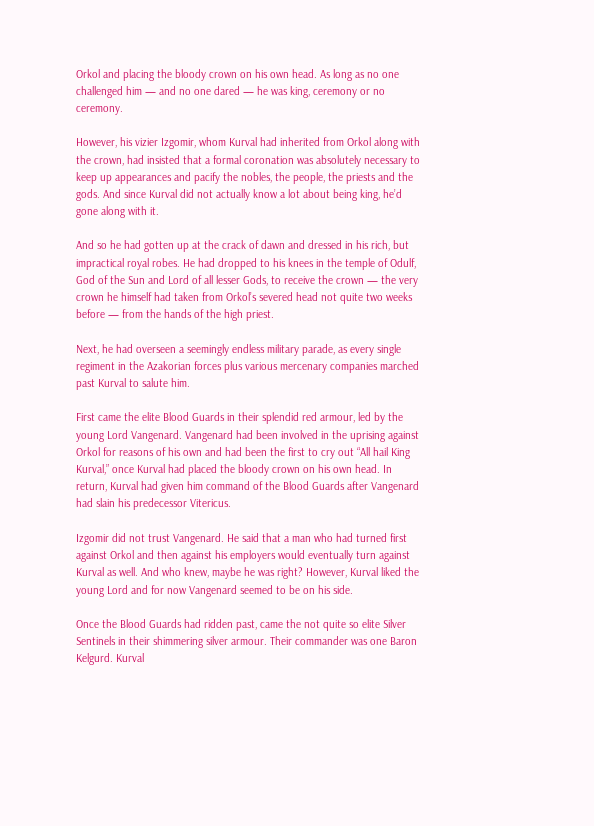Orkol and placing the bloody crown on his own head. As long as no one challenged him — and no one dared — he was king, ceremony or no ceremony.

However, his vizier Izgomir, whom Kurval had inherited from Orkol along with the crown, had insisted that a formal coronation was absolutely necessary to keep up appearances and pacify the nobles, the people, the priests and the gods. And since Kurval did not actually know a lot about being king, he’d gone along with it.

And so he had gotten up at the crack of dawn and dressed in his rich, but impractical royal robes. He had dropped to his knees in the temple of Odulf, God of the Sun and Lord of all lesser Gods, to receive the crown — the very crown he himself had taken from Orkol’s severed head not quite two weeks before — from the hands of the high priest.

Next, he had overseen a seemingly endless military parade, as every single regiment in the Azakorian forces plus various mercenary companies marched past Kurval to salute him.

First came the elite Blood Guards in their splendid red armour, led by the young Lord Vangenard. Vangenard had been involved in the uprising against Orkol for reasons of his own and had been the first to cry out “All hail King Kurval,” once Kurval had placed the bloody crown on his own head. In return, Kurval had given him command of the Blood Guards after Vangenard had slain his predecessor Vitericus.

Izgomir did not trust Vangenard. He said that a man who had turned first against Orkol and then against his employers would eventually turn against Kurval as well. And who knew, maybe he was right? However, Kurval liked the young Lord and for now Vangenard seemed to be on his side.

Once the Blood Guards had ridden past, came the not quite so elite Silver Sentinels in their shimmering silver armour. Their commander was one Baron Kelgurd. Kurval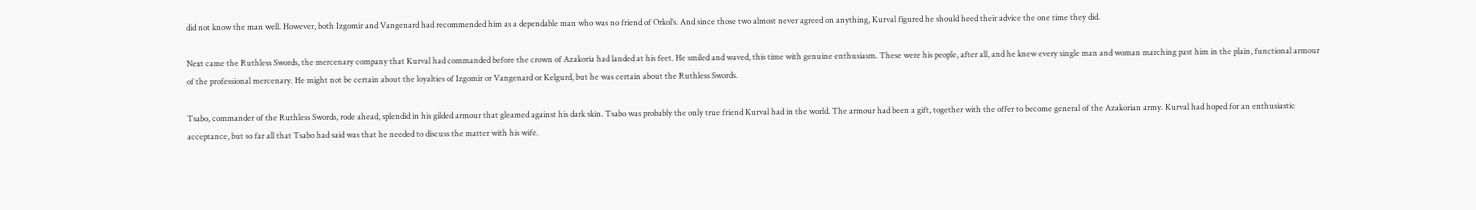did not know the man well. However, both Izgomir and Vangenard had recommended him as a dependable man who was no friend of Orkol’s. And since those two almost never agreed on anything, Kurval figured he should heed their advice the one time they did.

Next came the Ruthless Swords, the mercenary company that Kurval had commanded before the crown of Azakoria had landed at his feet. He smiled and waved, this time with genuine enthusiasm. These were his people, after all, and he knew every single man and woman marching past him in the plain, functional armour of the professional mercenary. He might not be certain about the loyalties of Izgomir or Vangenard or Kelgurd, but he was certain about the Ruthless Swords.

Tsabo, commander of the Ruthless Swords, rode ahead, splendid in his gilded armour that gleamed against his dark skin. Tsabo was probably the only true friend Kurval had in the world. The armour had been a gift, together with the offer to become general of the Azakorian army. Kurval had hoped for an enthusiastic acceptance, but so far all that Tsabo had said was that he needed to discuss the matter with his wife.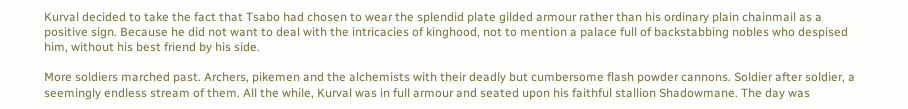Kurval decided to take the fact that Tsabo had chosen to wear the splendid plate gilded armour rather than his ordinary plain chainmail as a positive sign. Because he did not want to deal with the intricacies of kinghood, not to mention a palace full of backstabbing nobles who despised him, without his best friend by his side.

More soldiers marched past. Archers, pikemen and the alchemists with their deadly but cumbersome flash powder cannons. Soldier after soldier, a seemingly endless stream of them. All the while, Kurval was in full armour and seated upon his faithful stallion Shadowmane. The day was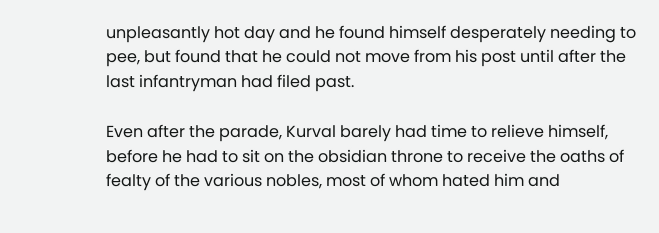unpleasantly hot day and he found himself desperately needing to pee, but found that he could not move from his post until after the last infantryman had filed past.

Even after the parade, Kurval barely had time to relieve himself, before he had to sit on the obsidian throne to receive the oaths of fealty of the various nobles, most of whom hated him and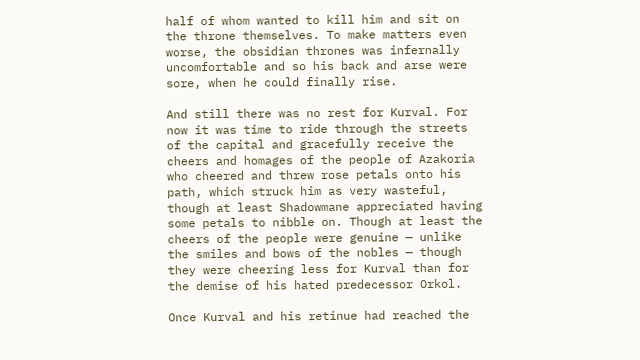half of whom wanted to kill him and sit on the throne themselves. To make matters even worse, the obsidian thrones was infernally uncomfortable and so his back and arse were sore, when he could finally rise.

And still there was no rest for Kurval. For now it was time to ride through the streets of the capital and gracefully receive the cheers and homages of the people of Azakoria who cheered and threw rose petals onto his path, which struck him as very wasteful, though at least Shadowmane appreciated having some petals to nibble on. Though at least the cheers of the people were genuine — unlike the smiles and bows of the nobles — though they were cheering less for Kurval than for the demise of his hated predecessor Orkol.

Once Kurval and his retinue had reached the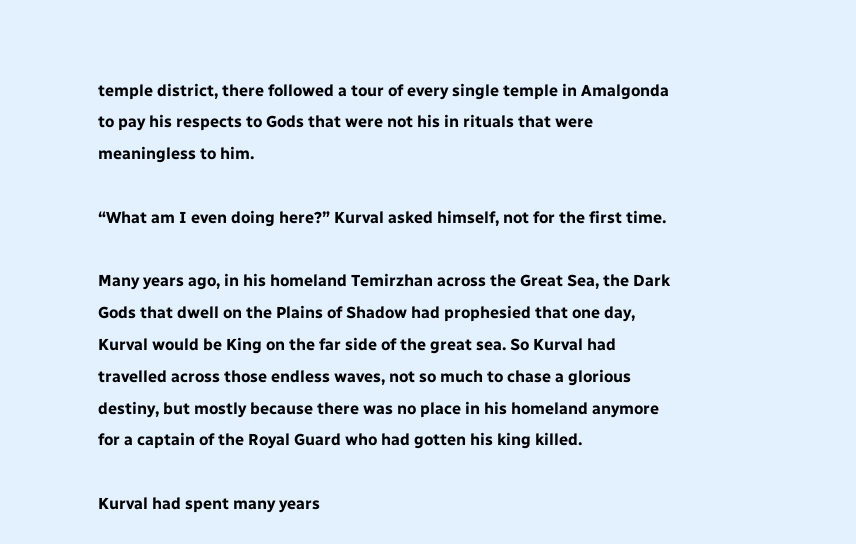temple district, there followed a tour of every single temple in Amalgonda to pay his respects to Gods that were not his in rituals that were meaningless to him.

“What am I even doing here?” Kurval asked himself, not for the first time.

Many years ago, in his homeland Temirzhan across the Great Sea, the Dark Gods that dwell on the Plains of Shadow had prophesied that one day, Kurval would be King on the far side of the great sea. So Kurval had travelled across those endless waves, not so much to chase a glorious destiny, but mostly because there was no place in his homeland anymore for a captain of the Royal Guard who had gotten his king killed.

Kurval had spent many years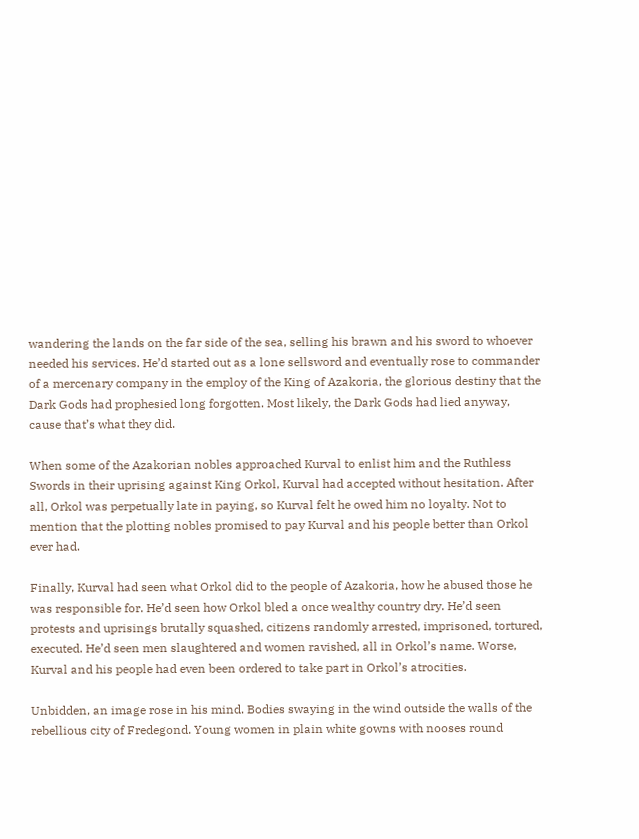wandering the lands on the far side of the sea, selling his brawn and his sword to whoever needed his services. He’d started out as a lone sellsword and eventually rose to commander of a mercenary company in the employ of the King of Azakoria, the glorious destiny that the Dark Gods had prophesied long forgotten. Most likely, the Dark Gods had lied anyway, cause that’s what they did.

When some of the Azakorian nobles approached Kurval to enlist him and the Ruthless Swords in their uprising against King Orkol, Kurval had accepted without hesitation. After all, Orkol was perpetually late in paying, so Kurval felt he owed him no loyalty. Not to mention that the plotting nobles promised to pay Kurval and his people better than Orkol ever had.

Finally, Kurval had seen what Orkol did to the people of Azakoria, how he abused those he was responsible for. He’d seen how Orkol bled a once wealthy country dry. He’d seen protests and uprisings brutally squashed, citizens randomly arrested, imprisoned, tortured, executed. He’d seen men slaughtered and women ravished, all in Orkol’s name. Worse, Kurval and his people had even been ordered to take part in Orkol’s atrocities.

Unbidden, an image rose in his mind. Bodies swaying in the wind outside the walls of the rebellious city of Fredegond. Young women in plain white gowns with nooses round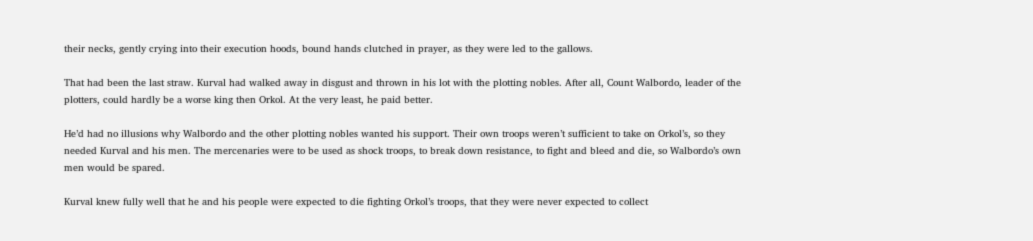their necks, gently crying into their execution hoods, bound hands clutched in prayer, as they were led to the gallows.

That had been the last straw. Kurval had walked away in disgust and thrown in his lot with the plotting nobles. After all, Count Walbordo, leader of the plotters, could hardly be a worse king then Orkol. At the very least, he paid better.

He’d had no illusions why Walbordo and the other plotting nobles wanted his support. Their own troops weren’t sufficient to take on Orkol’s, so they needed Kurval and his men. The mercenaries were to be used as shock troops, to break down resistance, to fight and bleed and die, so Walbordo’s own men would be spared.

Kurval knew fully well that he and his people were expected to die fighting Orkol’s troops, that they were never expected to collect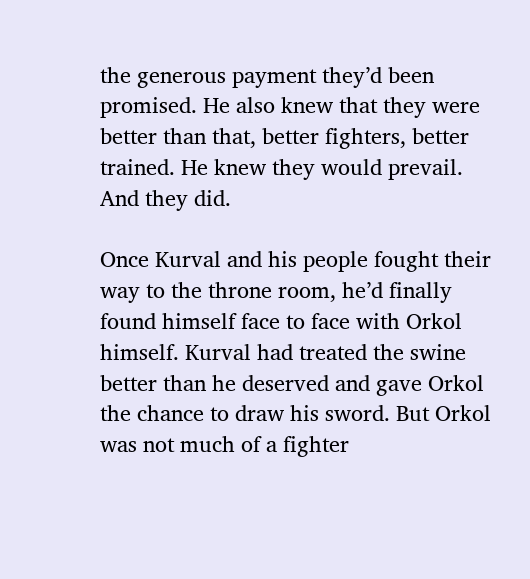the generous payment they’d been promised. He also knew that they were better than that, better fighters, better trained. He knew they would prevail. And they did.

Once Kurval and his people fought their way to the throne room, he’d finally found himself face to face with Orkol himself. Kurval had treated the swine better than he deserved and gave Orkol the chance to draw his sword. But Orkol was not much of a fighter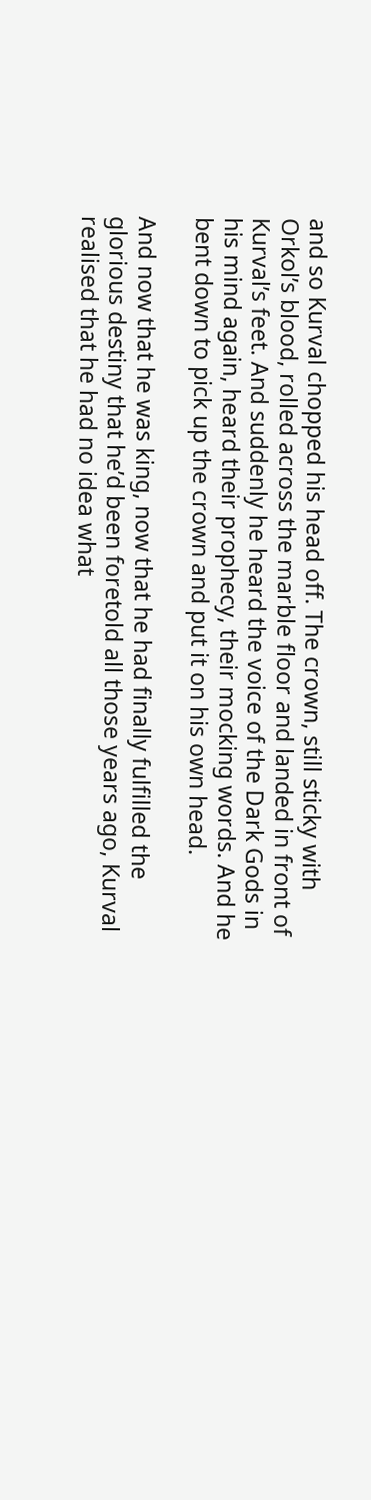and so Kurval chopped his head off. The crown, still sticky with Orkol’s blood, rolled across the marble floor and landed in front of Kurval’s feet. And suddenly he heard the voice of the Dark Gods in his mind again, heard their prophecy, their mocking words. And he bent down to pick up the crown and put it on his own head.

And now that he was king, now that he had finally fulfilled the glorious destiny that he’d been foretold all those years ago, Kurval realised that he had no idea what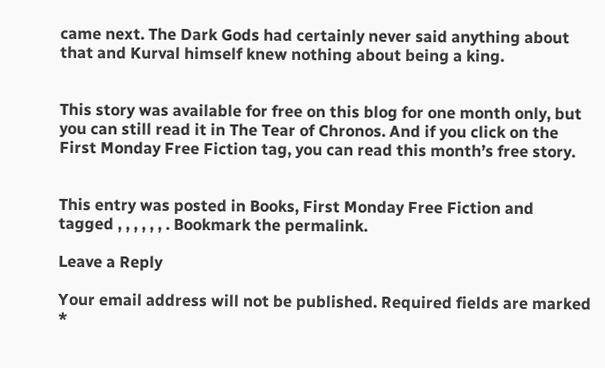came next. The Dark Gods had certainly never said anything about that and Kurval himself knew nothing about being a king.


This story was available for free on this blog for one month only, but you can still read it in The Tear of Chronos. And if you click on the First Monday Free Fiction tag, you can read this month’s free story.


This entry was posted in Books, First Monday Free Fiction and tagged , , , , , , . Bookmark the permalink.

Leave a Reply

Your email address will not be published. Required fields are marked *